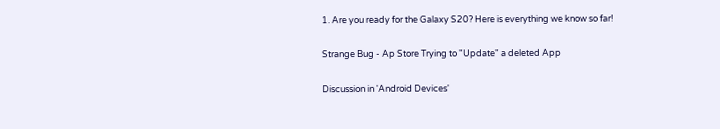1. Are you ready for the Galaxy S20? Here is everything we know so far!

Strange Bug - Ap Store Trying to "Update" a deleted App

Discussion in 'Android Devices'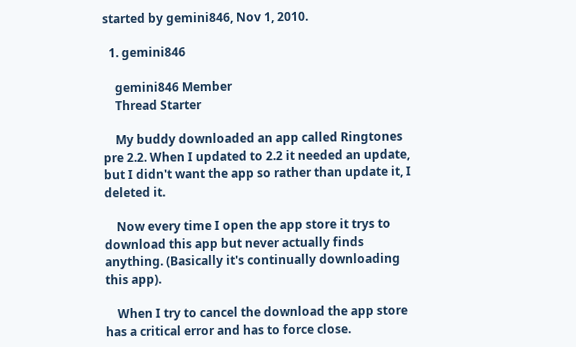started by gemini846, Nov 1, 2010.

  1. gemini846

    gemini846 Member
    Thread Starter

    My buddy downloaded an app called Ringtones pre 2.2. When I updated to 2.2 it needed an update, but I didn't want the app so rather than update it, I deleted it.

    Now every time I open the app store it trys to download this app but never actually finds anything. (Basically it's continually downloading this app).

    When I try to cancel the download the app store has a critical error and has to force close.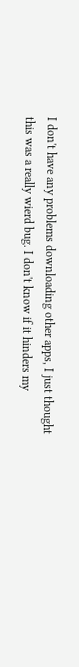I don't have any problems downloading other apps, I just thought this was a really wierd bug. I don't know if it hinders my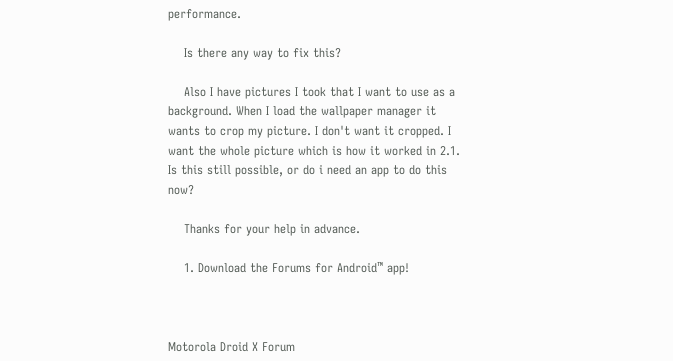performance.

    Is there any way to fix this?

    Also I have pictures I took that I want to use as a background. When I load the wallpaper manager it wants to crop my picture. I don't want it cropped. I want the whole picture which is how it worked in 2.1. Is this still possible, or do i need an app to do this now?

    Thanks for your help in advance.

    1. Download the Forums for Android™ app!



Motorola Droid X Forum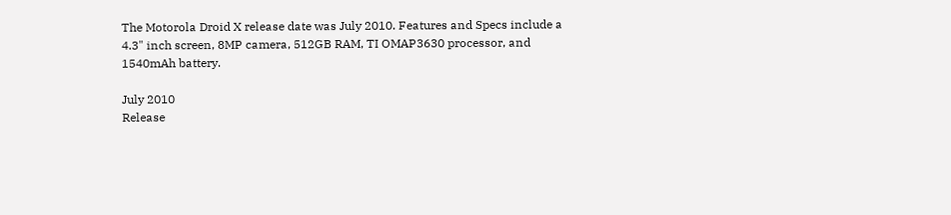The Motorola Droid X release date was July 2010. Features and Specs include a 4.3" inch screen, 8MP camera, 512GB RAM, TI OMAP3630 processor, and 1540mAh battery.

July 2010
Release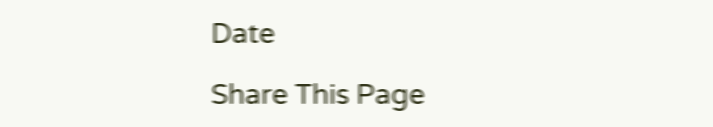Date

Share This Page